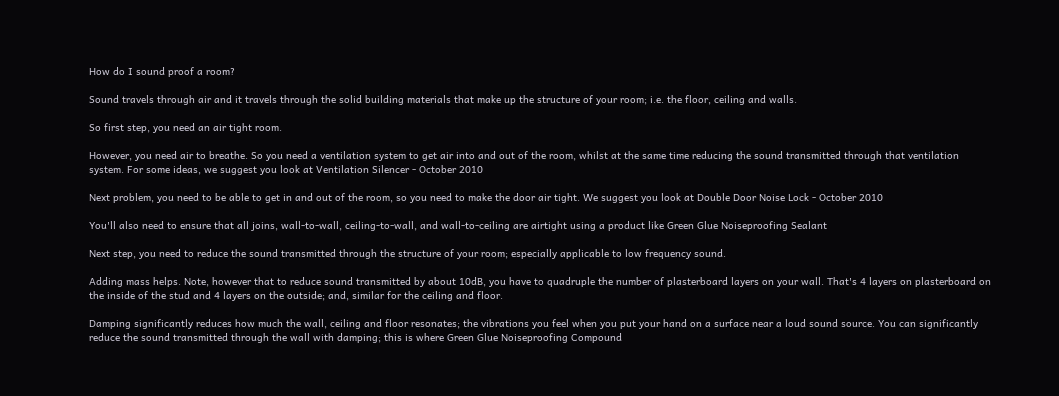How do I sound proof a room?

Sound travels through air and it travels through the solid building materials that make up the structure of your room; i.e. the floor, ceiling and walls.

So first step, you need an air tight room.

However, you need air to breathe. So you need a ventilation system to get air into and out of the room, whilst at the same time reducing the sound transmitted through that ventilation system. For some ideas, we suggest you look at Ventilation Silencer - October 2010

Next problem, you need to be able to get in and out of the room, so you need to make the door air tight. We suggest you look at Double Door Noise Lock - October 2010

You'll also need to ensure that all joins, wall-to-wall, ceiling-to-wall, and wall-to-ceiling are airtight using a product like Green Glue Noiseproofing Sealant

Next step, you need to reduce the sound transmitted through the structure of your room; especially applicable to low frequency sound.

Adding mass helps. Note, however that to reduce sound transmitted by about 10dB, you have to quadruple the number of plasterboard layers on your wall. That's 4 layers on plasterboard on the inside of the stud and 4 layers on the outside; and, similar for the ceiling and floor.

Damping significantly reduces how much the wall, ceiling and floor resonates; the vibrations you feel when you put your hand on a surface near a loud sound source. You can significantly reduce the sound transmitted through the wall with damping; this is where Green Glue Noiseproofing Compound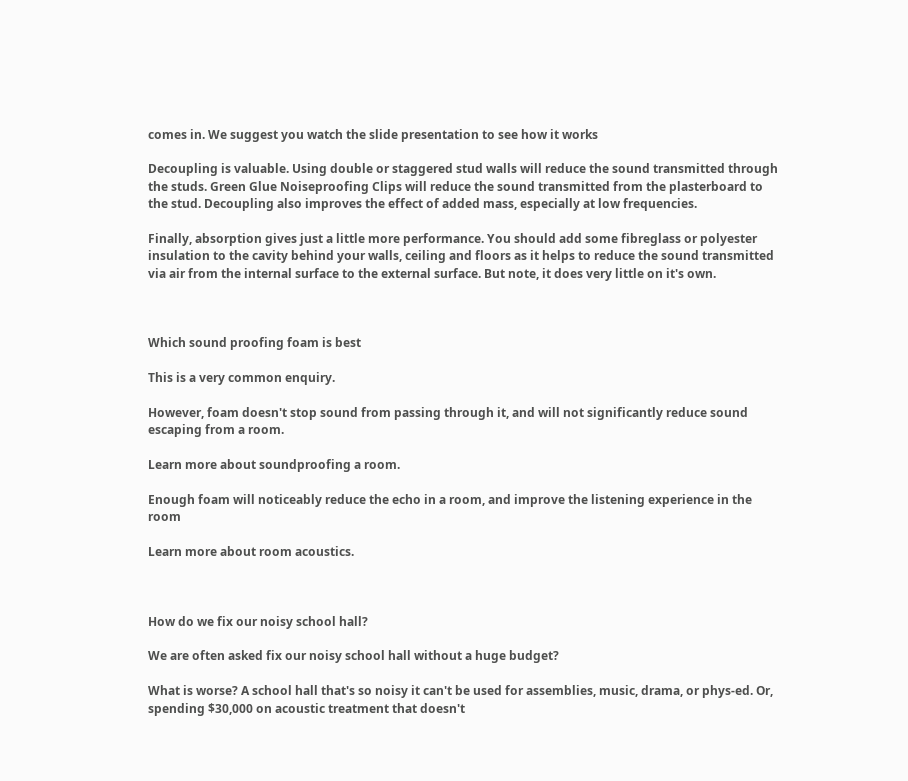comes in. We suggest you watch the slide presentation to see how it works

Decoupling is valuable. Using double or staggered stud walls will reduce the sound transmitted through the studs. Green Glue Noiseproofing Clips will reduce the sound transmitted from the plasterboard to the stud. Decoupling also improves the effect of added mass, especially at low frequencies.

Finally, absorption gives just a little more performance. You should add some fibreglass or polyester insulation to the cavity behind your walls, ceiling and floors as it helps to reduce the sound transmitted via air from the internal surface to the external surface. But note, it does very little on it's own.



Which sound proofing foam is best

This is a very common enquiry.

However, foam doesn't stop sound from passing through it, and will not significantly reduce sound escaping from a room.

Learn more about soundproofing a room.

Enough foam will noticeably reduce the echo in a room, and improve the listening experience in the room

Learn more about room acoustics.



How do we fix our noisy school hall?

We are often asked fix our noisy school hall without a huge budget?

What is worse? A school hall that's so noisy it can't be used for assemblies, music, drama, or phys-ed. Or, spending $30,000 on acoustic treatment that doesn't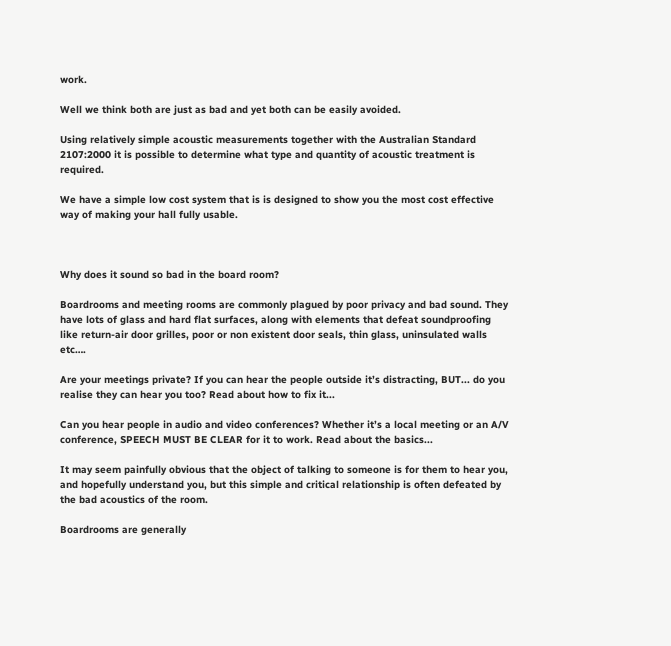work.

Well we think both are just as bad and yet both can be easily avoided.

Using relatively simple acoustic measurements together with the Australian Standard 2107:2000 it is possible to determine what type and quantity of acoustic treatment is required.

We have a simple low cost system that is is designed to show you the most cost effective way of making your hall fully usable.



Why does it sound so bad in the board room?

Boardrooms and meeting rooms are commonly plagued by poor privacy and bad sound. They have lots of glass and hard flat surfaces, along with elements that defeat soundproofing like return-air door grilles, poor or non existent door seals, thin glass, uninsulated walls etc….

Are your meetings private? If you can hear the people outside it’s distracting, BUT... do you realise they can hear you too? Read about how to fix it...

Can you hear people in audio and video conferences? Whether it’s a local meeting or an A/V conference, SPEECH MUST BE CLEAR for it to work. Read about the basics...

It may seem painfully obvious that the object of talking to someone is for them to hear you, and hopefully understand you, but this simple and critical relationship is often defeated by the bad acoustics of the room.

Boardrooms are generally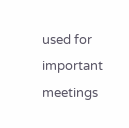used for important meetings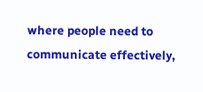where people need to communicate effectively,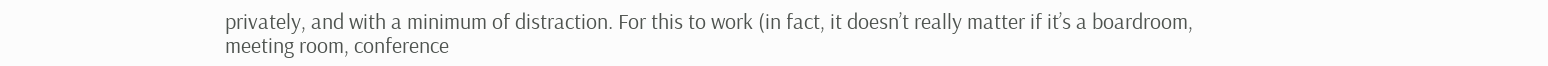privately, and with a minimum of distraction. For this to work (in fact, it doesn’t really matter if it’s a boardroom, meeting room, conference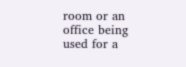room or an office being used for a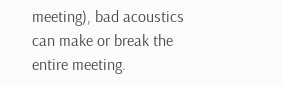meeting), bad acoustics can make or break the entire meeting.